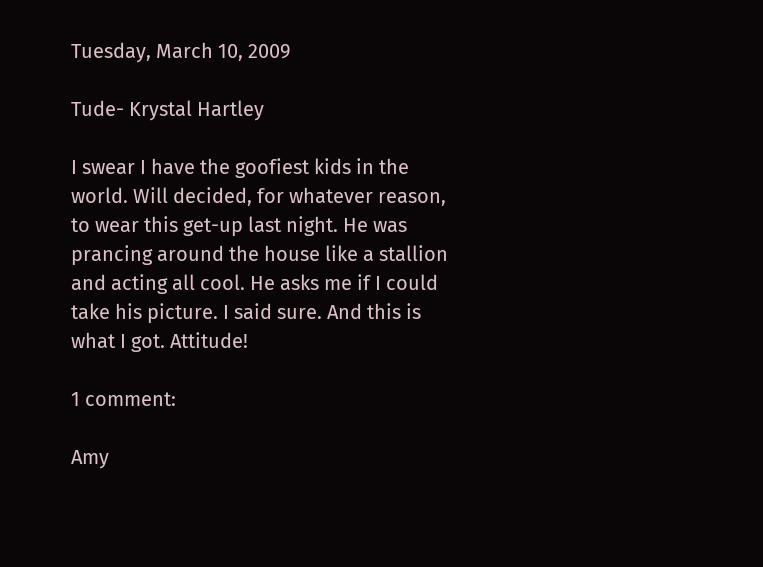Tuesday, March 10, 2009

Tude- Krystal Hartley

I swear I have the goofiest kids in the world. Will decided, for whatever reason, to wear this get-up last night. He was prancing around the house like a stallion and acting all cool. He asks me if I could take his picture. I said sure. And this is what I got. Attitude!

1 comment:

Amy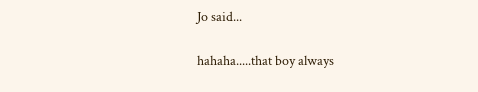Jo said...

hahaha.....that boy always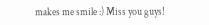makes me smile :) Miss you guys!